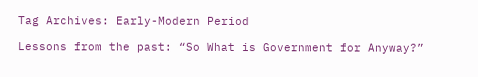Tag Archives: Early-Modern Period

Lessons from the past: “So What is Government for Anyway?”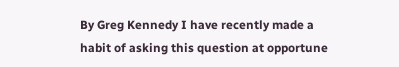By Greg Kennedy I have recently made a habit of asking this question at opportune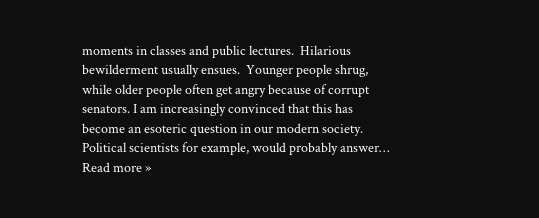moments in classes and public lectures.  Hilarious bewilderment usually ensues.  Younger people shrug, while older people often get angry because of corrupt senators. I am increasingly convinced that this has become an esoteric question in our modern society.  Political scientists for example, would probably answer… Read more »